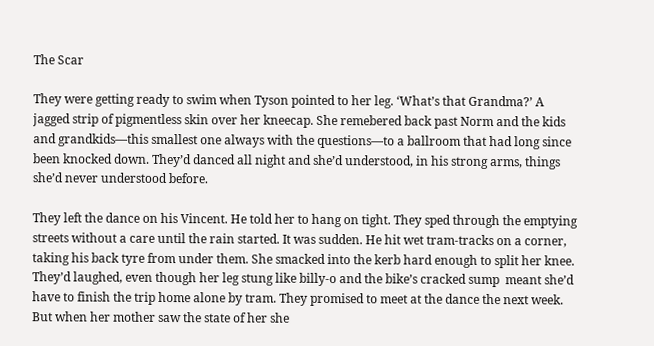The Scar

They were getting ready to swim when Tyson pointed to her leg. ‘What’s that Grandma?’ A jagged strip of pigmentless skin over her kneecap. She remebered back past Norm and the kids and grandkids—this smallest one always with the questions—to a ballroom that had long since been knocked down. They’d danced all night and she’d understood, in his strong arms, things she’d never understood before.

They left the dance on his Vincent. He told her to hang on tight. They sped through the emptying streets without a care until the rain started. It was sudden. He hit wet tram-tracks on a corner, taking his back tyre from under them. She smacked into the kerb hard enough to split her knee. They’d laughed, even though her leg stung like billy-o and the bike’s cracked sump  meant she’d have to finish the trip home alone by tram. They promised to meet at the dance the next week. But when her mother saw the state of her she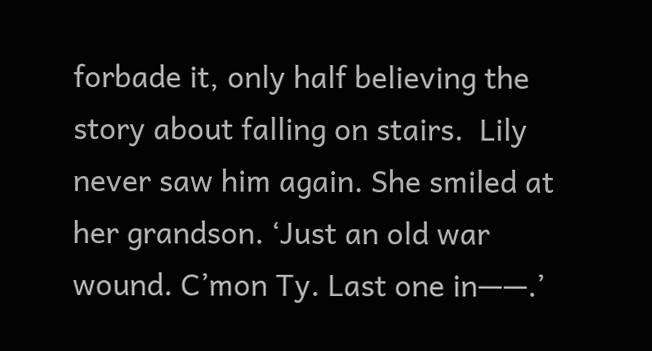forbade it, only half believing the story about falling on stairs.  Lily never saw him again. She smiled at her grandson. ‘Just an old war wound. C’mon Ty. Last one in——.’